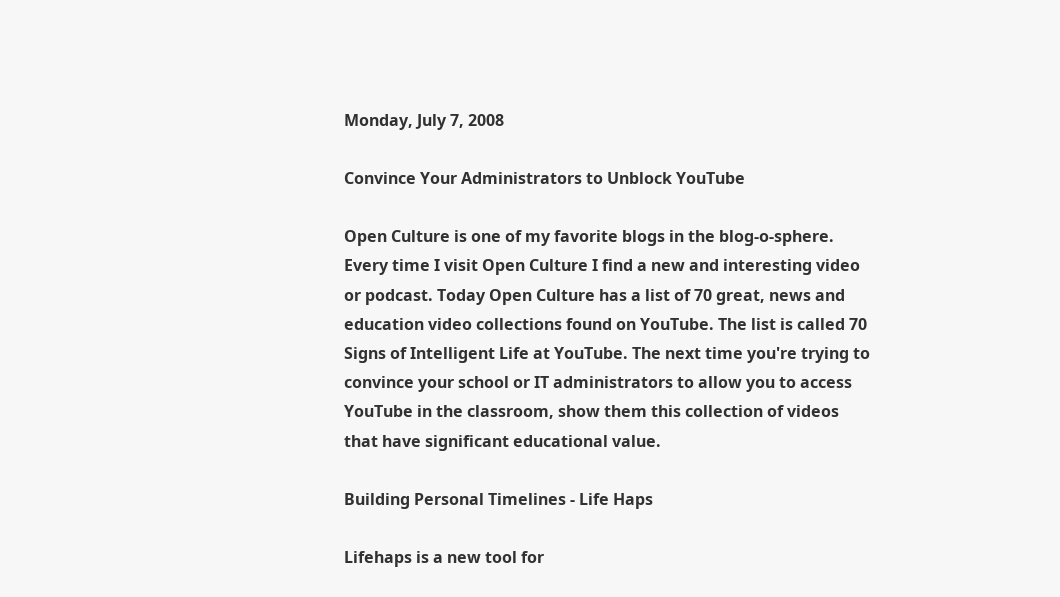Monday, July 7, 2008

Convince Your Administrators to Unblock YouTube

Open Culture is one of my favorite blogs in the blog-o-sphere. Every time I visit Open Culture I find a new and interesting video or podcast. Today Open Culture has a list of 70 great, news and education video collections found on YouTube. The list is called 70 Signs of Intelligent Life at YouTube. The next time you're trying to convince your school or IT administrators to allow you to access YouTube in the classroom, show them this collection of videos that have significant educational value.

Building Personal Timelines - Life Haps

Lifehaps is a new tool for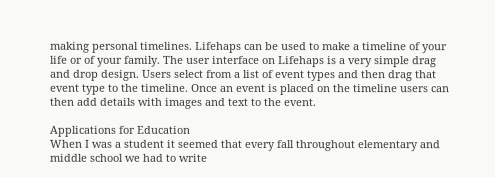making personal timelines. Lifehaps can be used to make a timeline of your life or of your family. The user interface on Lifehaps is a very simple drag and drop design. Users select from a list of event types and then drag that event type to the timeline. Once an event is placed on the timeline users can then add details with images and text to the event.

Applications for Education
When I was a student it seemed that every fall throughout elementary and middle school we had to write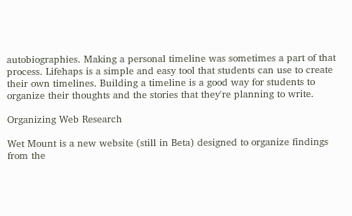autobiographies. Making a personal timeline was sometimes a part of that process. Lifehaps is a simple and easy tool that students can use to create their own timelines. Building a timeline is a good way for students to organize their thoughts and the stories that they're planning to write.

Organizing Web Research

Wet Mount is a new website (still in Beta) designed to organize findings from the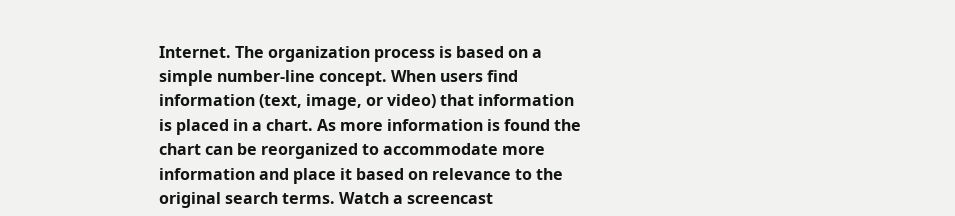Internet. The organization process is based on a simple number-line concept. When users find information (text, image, or video) that information is placed in a chart. As more information is found the chart can be reorganized to accommodate more information and place it based on relevance to the original search terms. Watch a screencast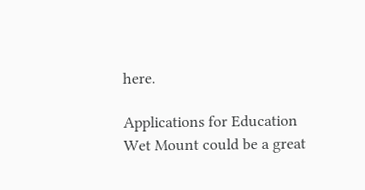here.

Applications for Education
Wet Mount could be a great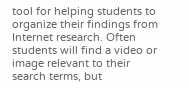tool for helping students to organize their findings from Internet research. Often students will find a video or image relevant to their search terms, but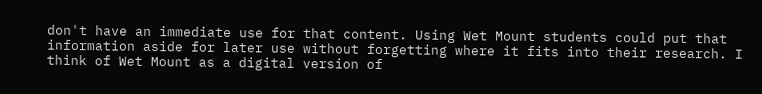don't have an immediate use for that content. Using Wet Mount students could put that information aside for later use without forgetting where it fits into their research. I think of Wet Mount as a digital version of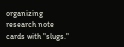organizing research note cards with "slugs."